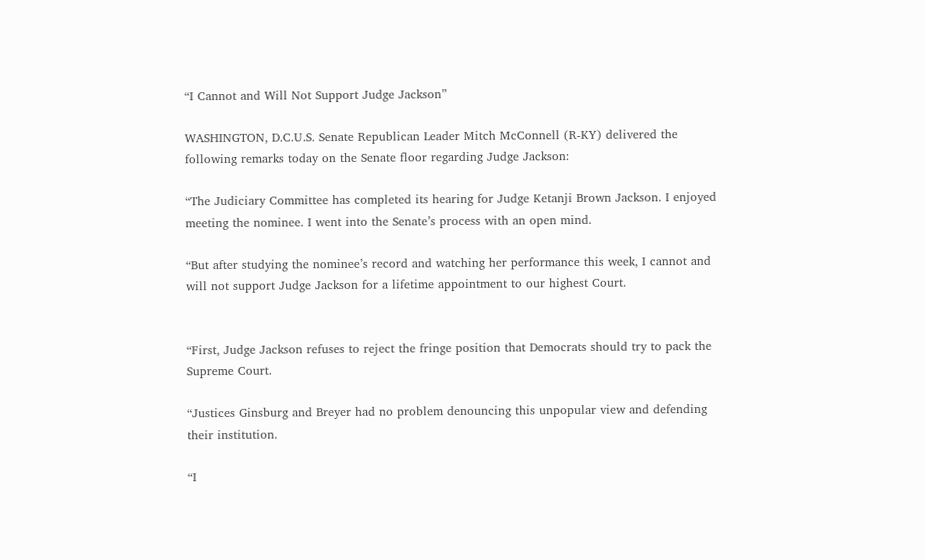“I Cannot and Will Not Support Judge Jackson”

WASHINGTON, D.C.U.S. Senate Republican Leader Mitch McConnell (R-KY) delivered the following remarks today on the Senate floor regarding Judge Jackson:

“The Judiciary Committee has completed its hearing for Judge Ketanji Brown Jackson. I enjoyed meeting the nominee. I went into the Senate’s process with an open mind.

“But after studying the nominee’s record and watching her performance this week, I cannot and will not support Judge Jackson for a lifetime appointment to our highest Court.


“First, Judge Jackson refuses to reject the fringe position that Democrats should try to pack the Supreme Court.

“Justices Ginsburg and Breyer had no problem denouncing this unpopular view and defending their institution.

“I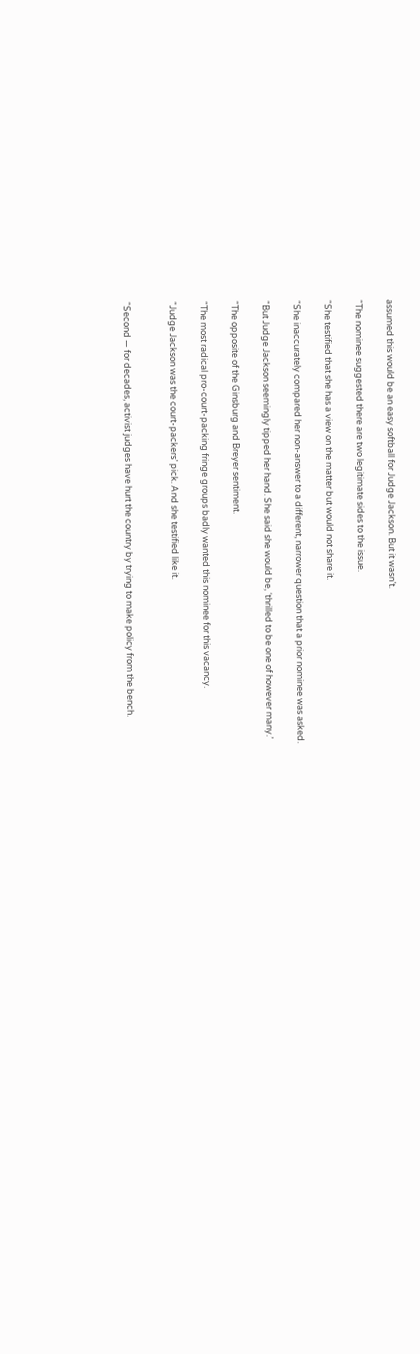assumed this would be an easy softball for Judge Jackson. But it wasn’t.

“The nominee suggested there are two legitimate sides to the issue.

“She testified that she has a view on the matter but would not share it.

“She inaccurately compared her non-answer to a different, narrower question that a prior nominee was asked.

“But Judge Jackson seemingly tipped her hand. She said she would be, ‘thrilled to be one of however many.’

“The opposite of the Ginsburg and Breyer sentiment.

“The most radical pro-court-packing fringe groups badly wanted this nominee for this vacancy.

“Judge Jackson was the court-packers’ pick. And she testified like it.


“Second — for decades, activist judges have hurt the country by trying to make policy from the bench.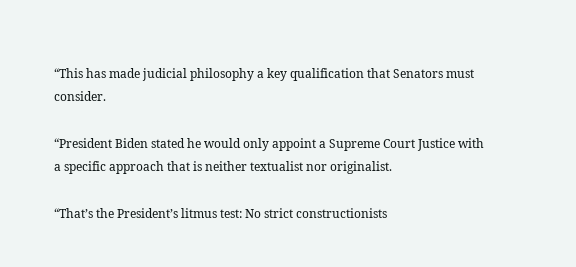“This has made judicial philosophy a key qualification that Senators must consider.

“President Biden stated he would only appoint a Supreme Court Justice with a specific approach that is neither textualist nor originalist.

“That’s the President’s litmus test: No strict constructionists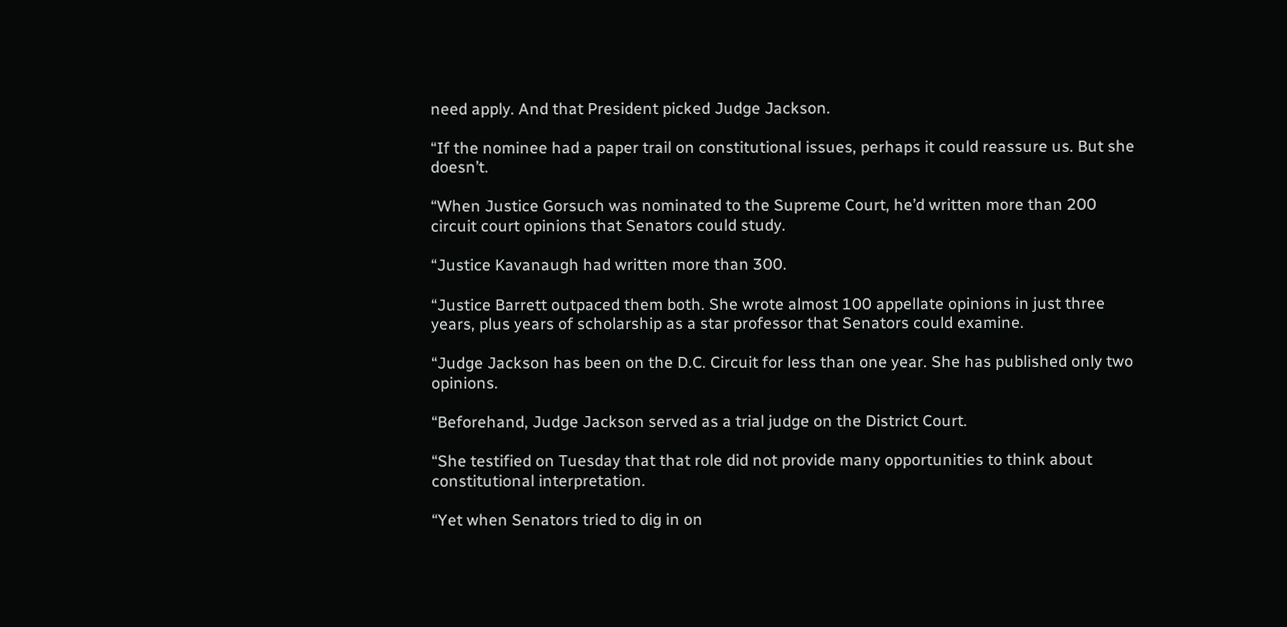need apply. And that President picked Judge Jackson.

“If the nominee had a paper trail on constitutional issues, perhaps it could reassure us. But she doesn’t.

“When Justice Gorsuch was nominated to the Supreme Court, he’d written more than 200 circuit court opinions that Senators could study.

“Justice Kavanaugh had written more than 300.

“Justice Barrett outpaced them both. She wrote almost 100 appellate opinions in just three years, plus years of scholarship as a star professor that Senators could examine.

“Judge Jackson has been on the D.C. Circuit for less than one year. She has published only two opinions.

“Beforehand, Judge Jackson served as a trial judge on the District Court.

“She testified on Tuesday that that role did not provide many opportunities to think about constitutional interpretation.

“Yet when Senators tried to dig in on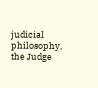judicial philosophy, the Judge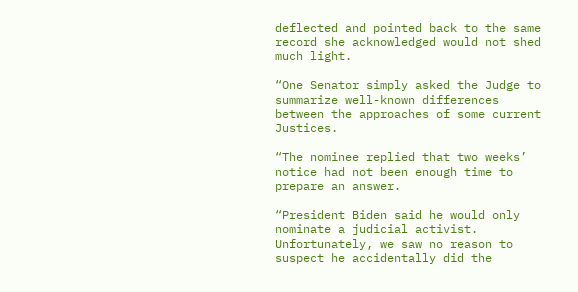deflected and pointed back to the same record she acknowledged would not shed much light.

“One Senator simply asked the Judge to summarize well-known differences between the approaches of some current Justices.

“The nominee replied that two weeks’ notice had not been enough time to prepare an answer.

“President Biden said he would only nominate a judicial activist. Unfortunately, we saw no reason to suspect he accidentally did the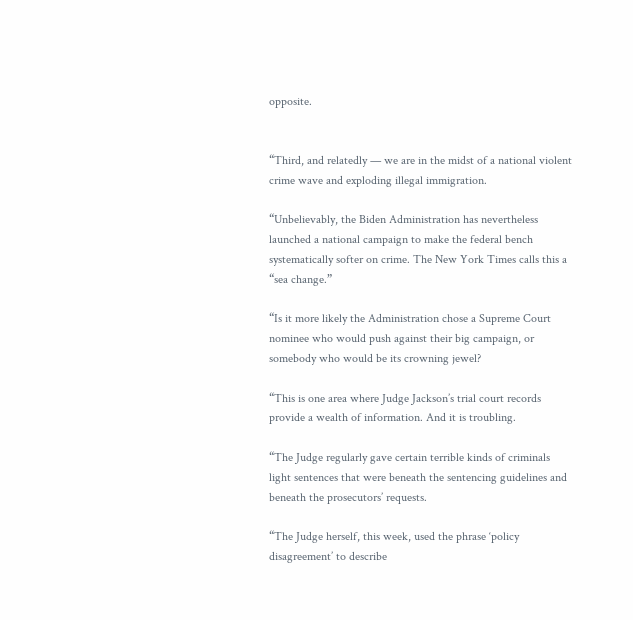opposite.


“Third, and relatedly — we are in the midst of a national violent crime wave and exploding illegal immigration.

“Unbelievably, the Biden Administration has nevertheless launched a national campaign to make the federal bench systematically softer on crime. The New York Times calls this a “sea change.”

“Is it more likely the Administration chose a Supreme Court nominee who would push against their big campaign, or somebody who would be its crowning jewel?

“This is one area where Judge Jackson’s trial court records provide a wealth of information. And it is troubling.

“The Judge regularly gave certain terrible kinds of criminals light sentences that were beneath the sentencing guidelines and beneath the prosecutors’ requests.

“The Judge herself, this week, used the phrase ‘policy disagreement’ to describe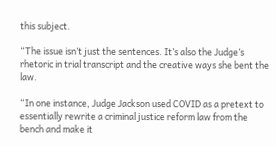this subject.

“The issue isn’t just the sentences. It’s also the Judge’s rhetoric in trial transcript and the creative ways she bent the law.

“In one instance, Judge Jackson used COVID as a pretext to essentially rewrite a criminal justice reform law from the bench and make it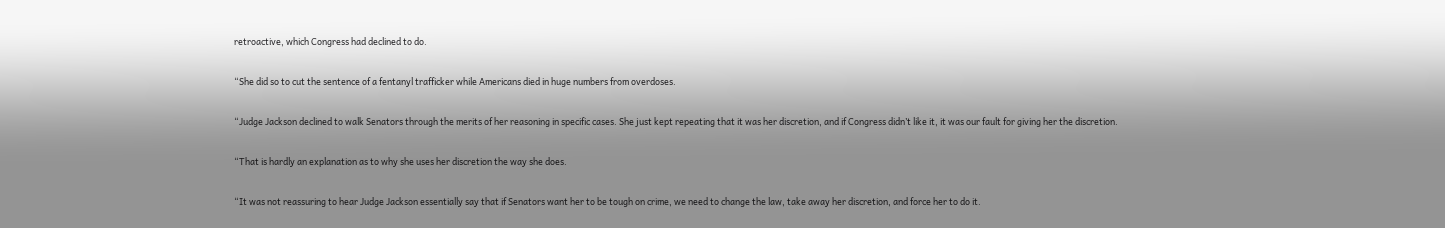retroactive, which Congress had declined to do.

“She did so to cut the sentence of a fentanyl trafficker while Americans died in huge numbers from overdoses.

“Judge Jackson declined to walk Senators through the merits of her reasoning in specific cases. She just kept repeating that it was her discretion, and if Congress didn’t like it, it was our fault for giving her the discretion.

“That is hardly an explanation as to why she uses her discretion the way she does.

“It was not reassuring to hear Judge Jackson essentially say that if Senators want her to be tough on crime, we need to change the law, take away her discretion, and force her to do it.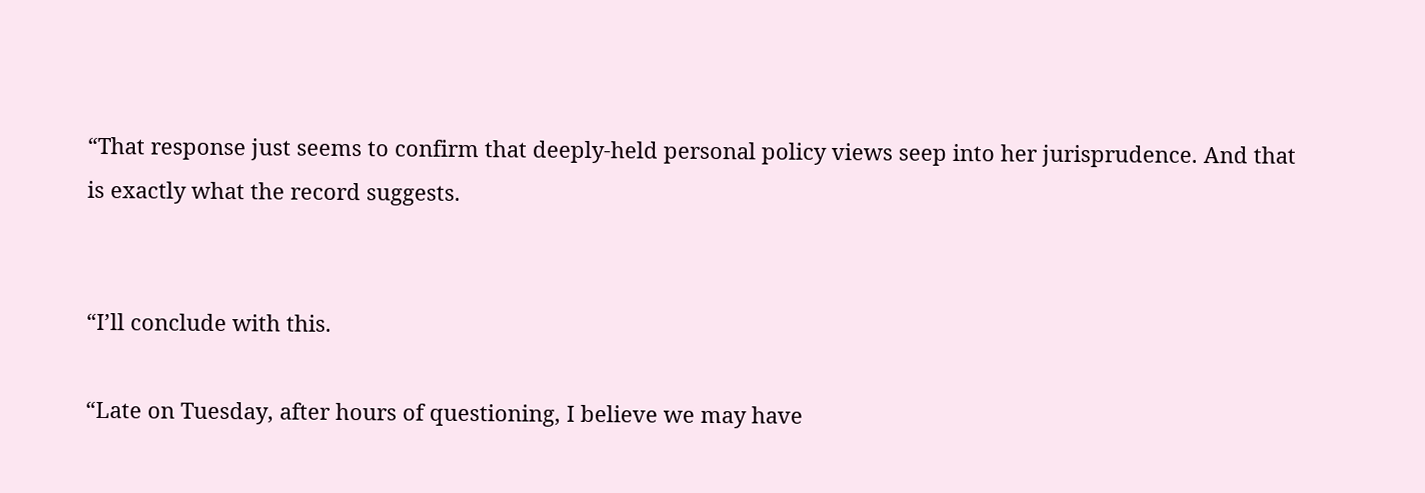“That response just seems to confirm that deeply-held personal policy views seep into her jurisprudence. And that is exactly what the record suggests.


“I’ll conclude with this.

“Late on Tuesday, after hours of questioning, I believe we may have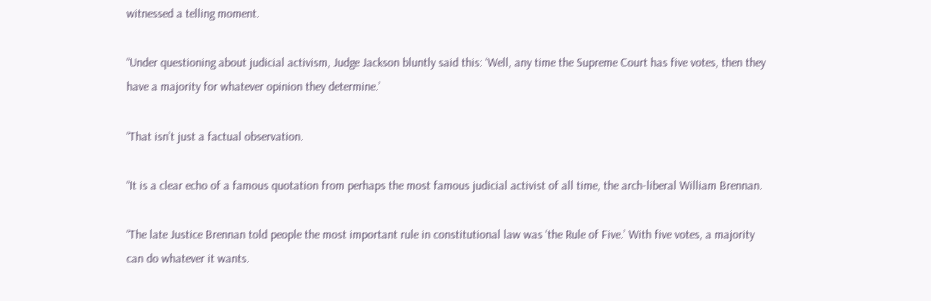witnessed a telling moment.

“Under questioning about judicial activism, Judge Jackson bluntly said this: ‘Well, any time the Supreme Court has five votes, then they have a majority for whatever opinion they determine.’

“That isn’t just a factual observation.

“It is a clear echo of a famous quotation from perhaps the most famous judicial activist of all time, the arch-liberal William Brennan.

“The late Justice Brennan told people the most important rule in constitutional law was ‘the Rule of Five.’ With five votes, a majority can do whatever it wants.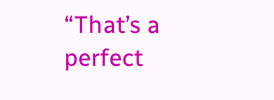“That’s a perfect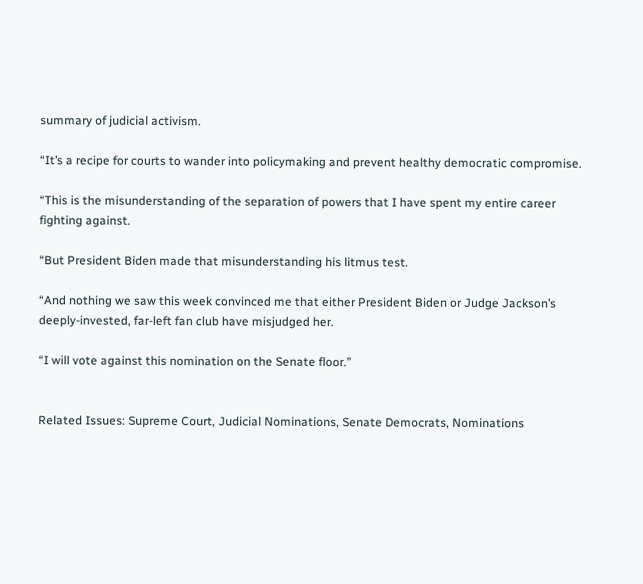summary of judicial activism.

“It’s a recipe for courts to wander into policymaking and prevent healthy democratic compromise.

“This is the misunderstanding of the separation of powers that I have spent my entire career fighting against.

“But President Biden made that misunderstanding his litmus test.

“And nothing we saw this week convinced me that either President Biden or Judge Jackson’s deeply-invested, far-left fan club have misjudged her.

“I will vote against this nomination on the Senate floor.”


Related Issues: Supreme Court, Judicial Nominations, Senate Democrats, Nominations